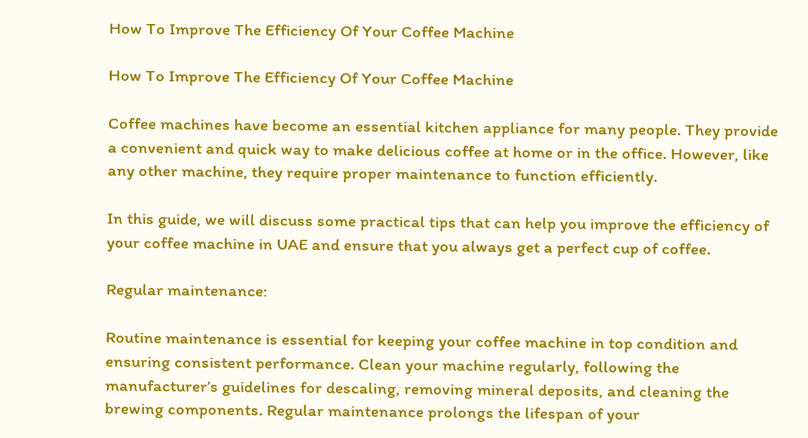How To Improve The Efficiency Of Your Coffee Machine

How To Improve The Efficiency Of Your Coffee Machine

Coffee machines have become an essential kitchen appliance for many people. They provide a convenient and quick way to make delicious coffee at home or in the office. However, like any other machine, they require proper maintenance to function efficiently.

In this guide, we will discuss some practical tips that can help you improve the efficiency of your coffee machine in UAE and ensure that you always get a perfect cup of coffee.

Regular maintenance:

Routine maintenance is essential for keeping your coffee machine in top condition and ensuring consistent performance. Clean your machine regularly, following the manufacturer’s guidelines for descaling, removing mineral deposits, and cleaning the brewing components. Regular maintenance prolongs the lifespan of your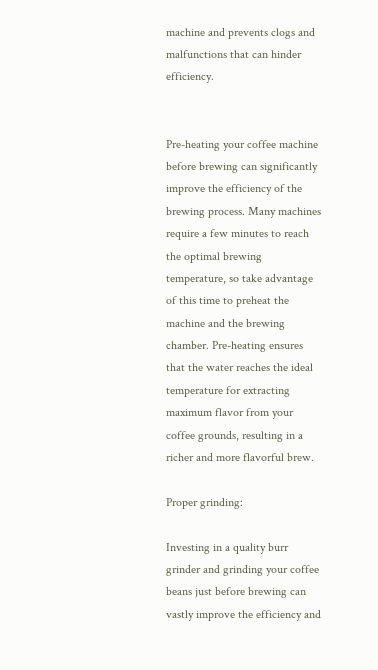machine and prevents clogs and malfunctions that can hinder efficiency.


Pre-heating your coffee machine before brewing can significantly improve the efficiency of the brewing process. Many machines require a few minutes to reach the optimal brewing temperature, so take advantage of this time to preheat the machine and the brewing chamber. Pre-heating ensures that the water reaches the ideal temperature for extracting maximum flavor from your coffee grounds, resulting in a richer and more flavorful brew.

Proper grinding:

Investing in a quality burr grinder and grinding your coffee beans just before brewing can vastly improve the efficiency and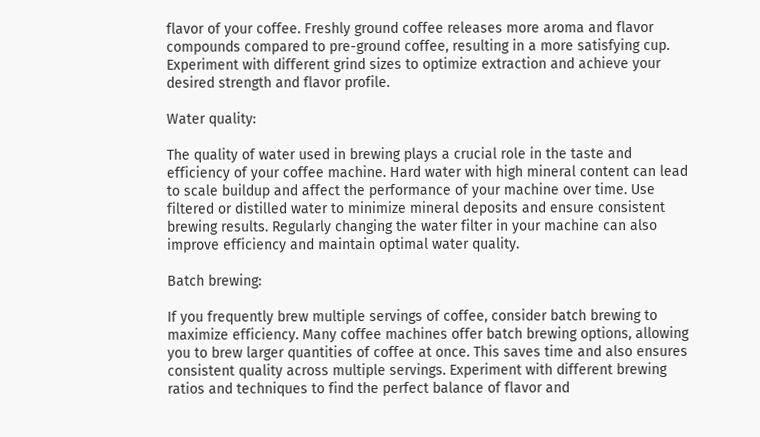flavor of your coffee. Freshly ground coffee releases more aroma and flavor compounds compared to pre-ground coffee, resulting in a more satisfying cup. Experiment with different grind sizes to optimize extraction and achieve your desired strength and flavor profile.

Water quality:

The quality of water used in brewing plays a crucial role in the taste and efficiency of your coffee machine. Hard water with high mineral content can lead to scale buildup and affect the performance of your machine over time. Use filtered or distilled water to minimize mineral deposits and ensure consistent brewing results. Regularly changing the water filter in your machine can also improve efficiency and maintain optimal water quality.

Batch brewing:

If you frequently brew multiple servings of coffee, consider batch brewing to maximize efficiency. Many coffee machines offer batch brewing options, allowing you to brew larger quantities of coffee at once. This saves time and also ensures consistent quality across multiple servings. Experiment with different brewing ratios and techniques to find the perfect balance of flavor and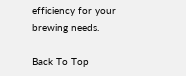efficiency for your brewing needs.

Back To Top